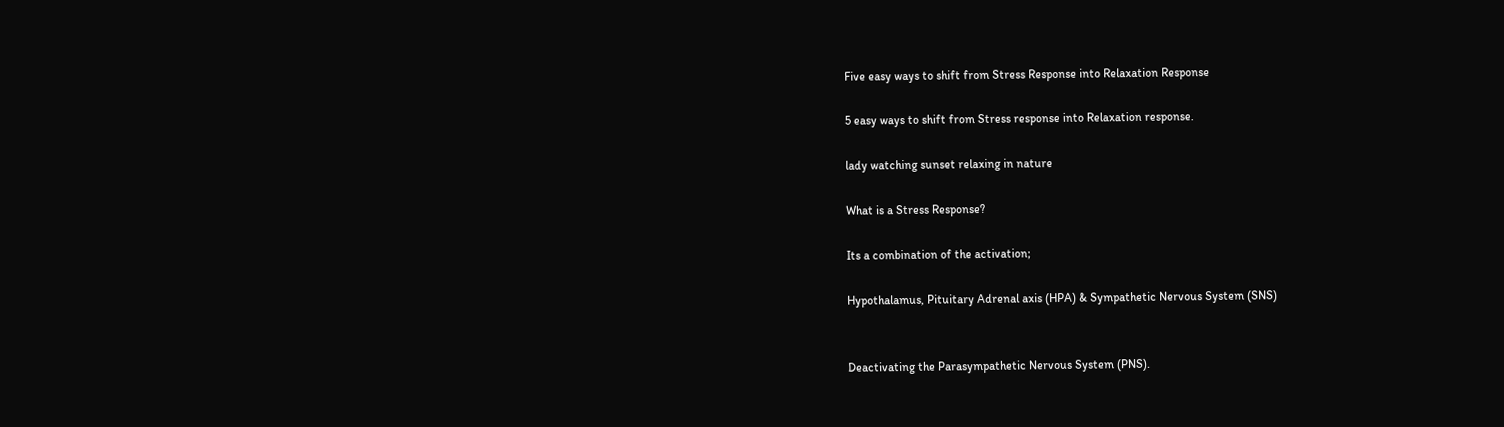Five easy ways to shift from Stress Response into Relaxation Response

5 easy ways to shift from Stress response into Relaxation response.

lady watching sunset relaxing in nature

What is a Stress Response?

Its a combination of the activation;

Hypothalamus, Pituitary Adrenal axis (HPA) & Sympathetic Nervous System (SNS)


Deactivating the Parasympathetic Nervous System (PNS).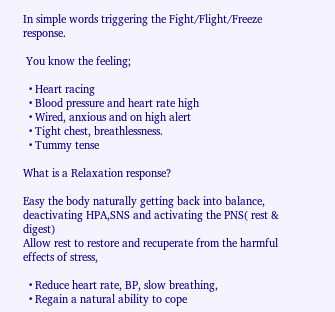In simple words triggering the Fight/Flight/Freeze response.

 You know the feeling;

  • Heart racing
  • Blood pressure and heart rate high
  • Wired, anxious and on high alert
  • Tight chest, breathlessness.
  • Tummy tense

What is a Relaxation response?

Easy the body naturally getting back into balance, deactivating HPA,SNS and activating the PNS( rest & digest)
Allow rest to restore and recuperate from the harmful effects of stress,

  • Reduce heart rate, BP, slow breathing,
  • Regain a natural ability to cope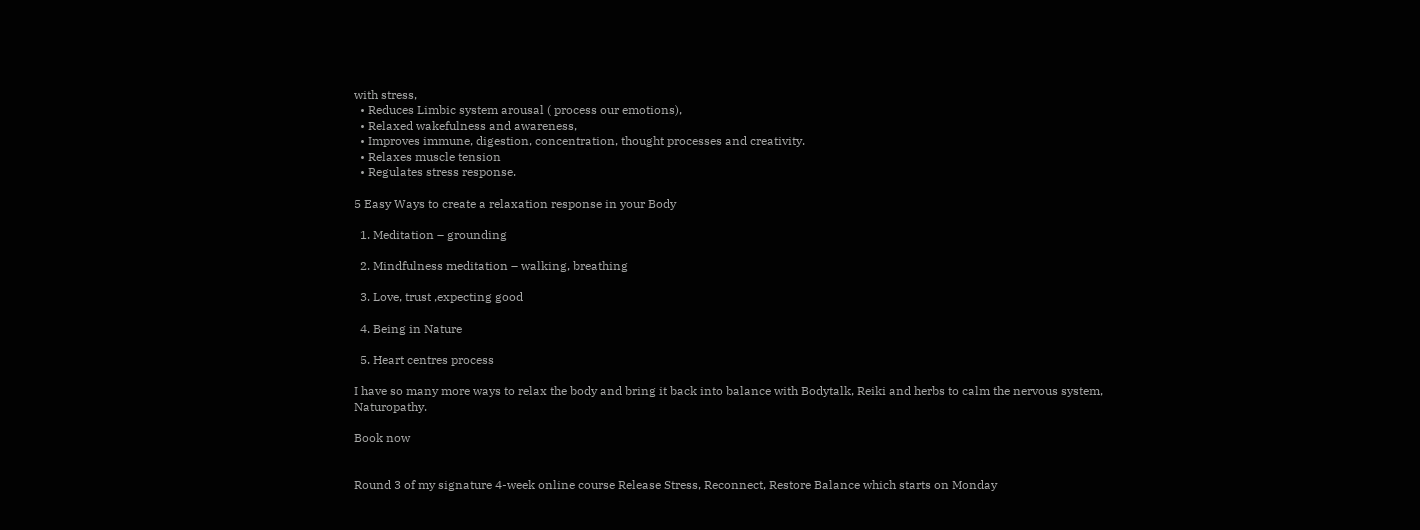with stress,
  • Reduces Limbic system arousal ( process our emotions),
  • Relaxed wakefulness and awareness,
  • Improves immune, digestion, concentration, thought processes and creativity.
  • Relaxes muscle tension
  • Regulates stress response.

5 Easy Ways to create a relaxation response in your Body

  1. Meditation – grounding

  2. Mindfulness meditation – walking, breathing

  3. Love, trust ,expecting good

  4. Being in Nature

  5. Heart centres process

I have so many more ways to relax the body and bring it back into balance with Bodytalk, Reiki and herbs to calm the nervous system, Naturopathy.

Book now


Round 3 of my signature 4-week online course Release Stress, Reconnect, Restore Balance which starts on Monday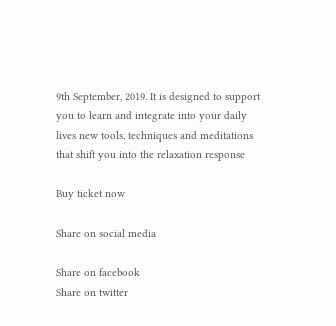9th September, 2019. It is designed to support you to learn and integrate into your daily lives new tools, techniques and meditations that shift you into the relaxation response

Buy ticket now

Share on social media

Share on facebook
Share on twitter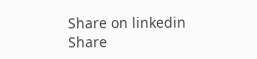Share on linkedin
Share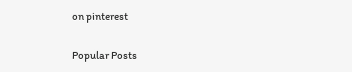on pinterest

Popular Posts